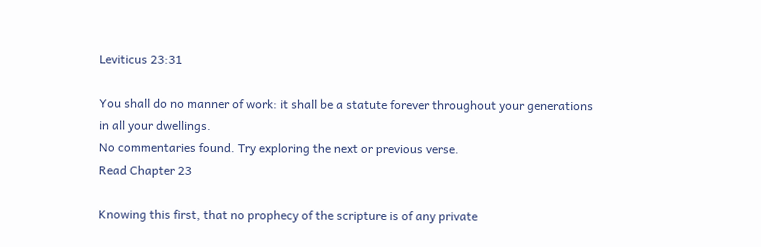Leviticus 23:31

You shall do no manner of work: it shall be a statute forever throughout your generations in all your dwellings.
No commentaries found. Try exploring the next or previous verse.
Read Chapter 23

Knowing this first, that no prophecy of the scripture is of any private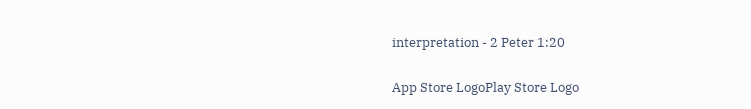interpretation - 2 Peter 1:20

App Store LogoPlay Store Logo